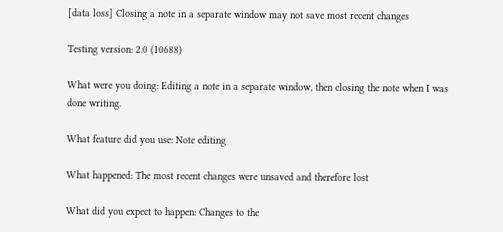[data loss] Closing a note in a separate window may not save most recent changes

Testing version: 2.0 (10688)

What were you doing: Editing a note in a separate window, then closing the note when I was done writing.

What feature did you use: Note editing

What happened: The most recent changes were unsaved and therefore lost

What did you expect to happen: Changes to the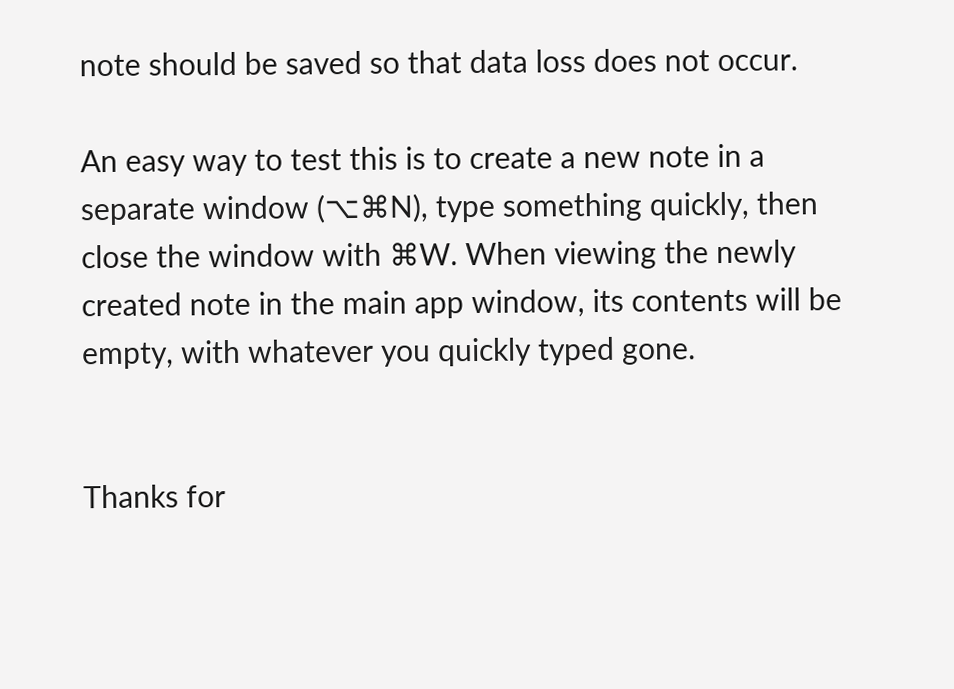note should be saved so that data loss does not occur.

An easy way to test this is to create a new note in a separate window (⌥⌘N), type something quickly, then close the window with ⌘W. When viewing the newly created note in the main app window, its contents will be empty, with whatever you quickly typed gone.


Thanks for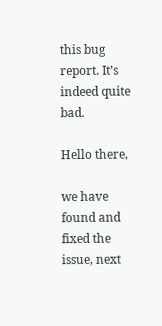this bug report. It’s indeed quite bad.

Hello there,

we have found and fixed the issue, next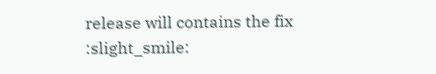release will contains the fix :slight_smile: